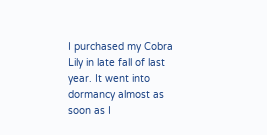I purchased my Cobra Lily in late fall of last year. It went into dormancy almost as soon as I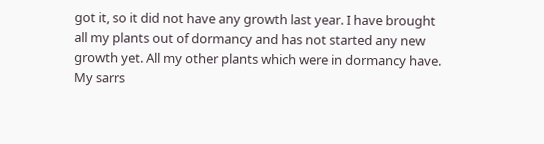got it, so it did not have any growth last year. I have brought all my plants out of dormancy and has not started any new growth yet. All my other plants which were in dormancy have. My sarrs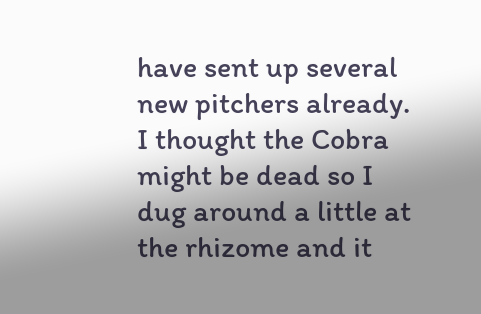have sent up several new pitchers already. I thought the Cobra might be dead so I dug around a little at the rhizome and it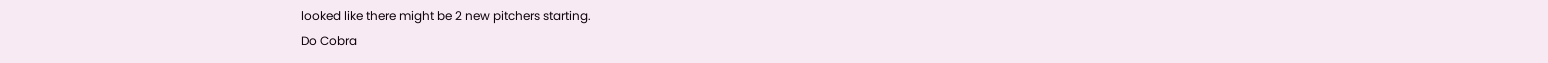looked like there might be 2 new pitchers starting.
Do Cobra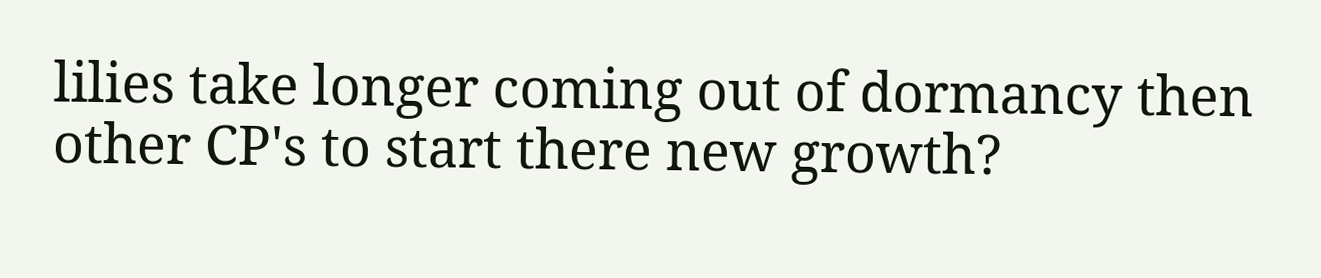lilies take longer coming out of dormancy then other CP's to start there new growth?